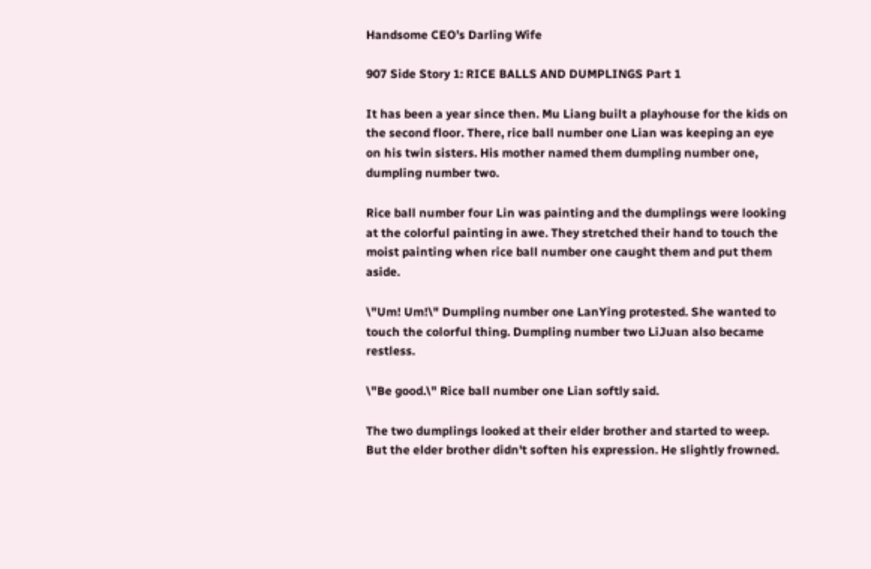Handsome CEO’s Darling Wife

907 Side Story 1: RICE BALLS AND DUMPLINGS Part 1

It has been a year since then. Mu Liang built a playhouse for the kids on the second floor. There, rice ball number one Lian was keeping an eye on his twin sisters. His mother named them dumpling number one, dumpling number two.

Rice ball number four Lin was painting and the dumplings were looking at the colorful painting in awe. They stretched their hand to touch the moist painting when rice ball number one caught them and put them aside.

\"Um! Um!\" Dumpling number one LanYing protested. She wanted to touch the colorful thing. Dumpling number two LiJuan also became restless.

\"Be good.\" Rice ball number one Lian softly said.

The two dumplings looked at their elder brother and started to weep.  But the elder brother didn't soften his expression. He slightly frowned.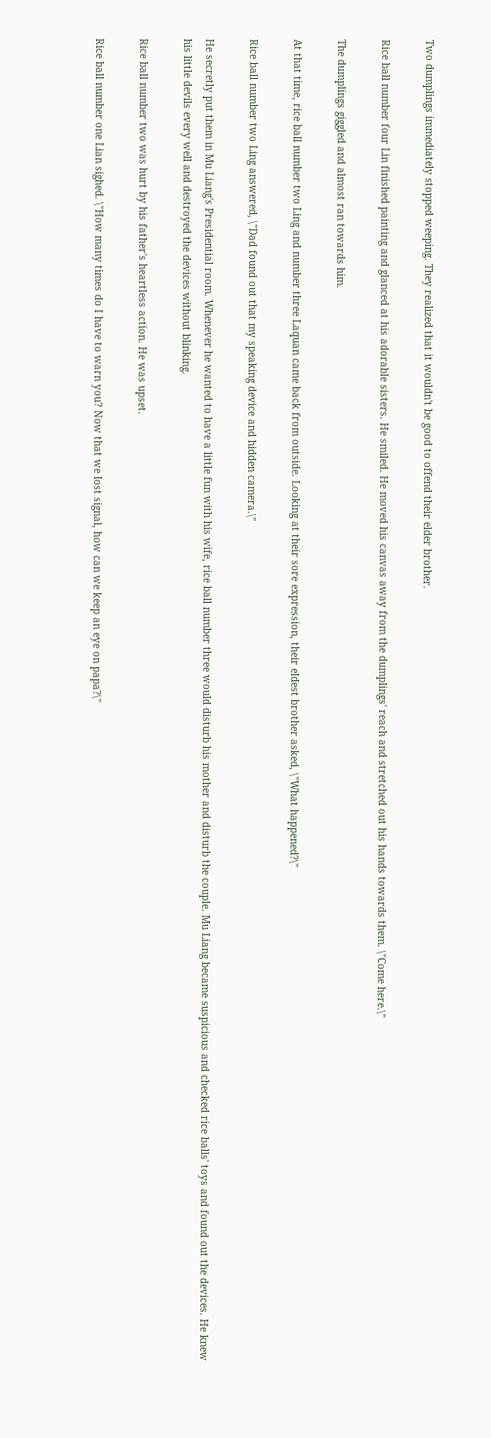Two dumplings immediately stopped weeping. They realized that it wouldn't be good to offend their elder brother.

Rice ball number four Lin finished painting and glanced at his adorable sisters. He smiled. He moved his canvas away from the dumplings' reach and stretched out his hands towards them. \"Come here.\"

The dumplings giggled and almost ran towards him.

At that time, rice ball number two Ling and number three Laquan came back from outside. Looking at their sore expression, their eldest brother asked, \"What happened?\"

Rice ball number two Ling answered, \"Dad found out that my speaking device and hidden camera.\"

He secretly put them in Mu Liang's Presidential room. Whenever he wanted to have a little fun with his wife, rice ball number three would disturb his mother and disturb the couple. Mu Liang became suspicious and checked rice balls' toys and found out the devices. He knew his little devils every well and destroyed the devices without blinking.

Rice ball number two was hurt by his father's heartless action. He was upset.

Rice ball number one Lian sighed. \"How many times do I have to warn you? Now that we lost signal, how can we keep an eye on papa?\"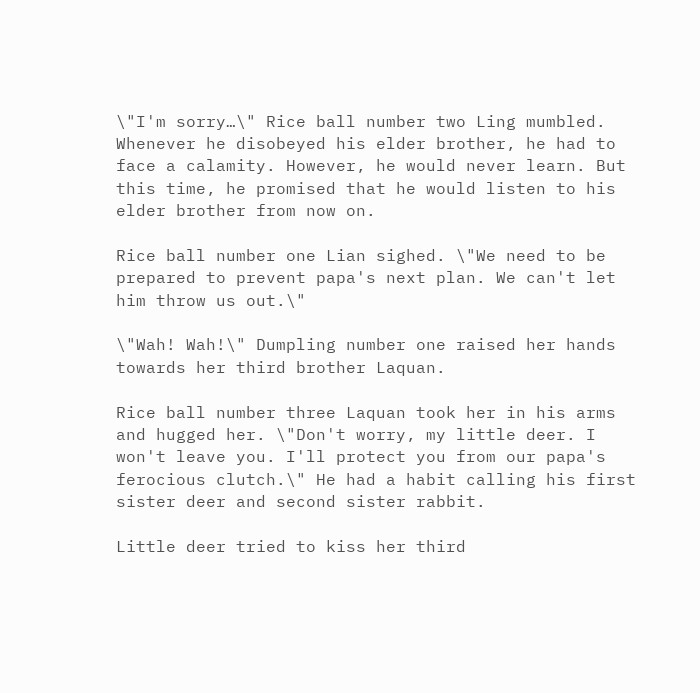\"I'm sorry…\" Rice ball number two Ling mumbled. Whenever he disobeyed his elder brother, he had to face a calamity. However, he would never learn. But this time, he promised that he would listen to his elder brother from now on.

Rice ball number one Lian sighed. \"We need to be prepared to prevent papa's next plan. We can't let him throw us out.\"

\"Wah! Wah!\" Dumpling number one raised her hands towards her third brother Laquan.

Rice ball number three Laquan took her in his arms and hugged her. \"Don't worry, my little deer. I won't leave you. I'll protect you from our papa's ferocious clutch.\" He had a habit calling his first sister deer and second sister rabbit.

Little deer tried to kiss her third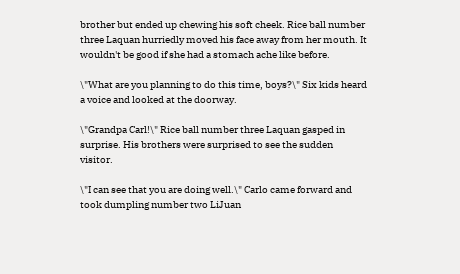brother but ended up chewing his soft cheek. Rice ball number three Laquan hurriedly moved his face away from her mouth. It wouldn't be good if she had a stomach ache like before.

\"What are you planning to do this time, boys?\" Six kids heard a voice and looked at the doorway.

\"Grandpa Carl!\" Rice ball number three Laquan gasped in surprise. His brothers were surprised to see the sudden visitor.

\"I can see that you are doing well.\" Carlo came forward and took dumpling number two LiJuan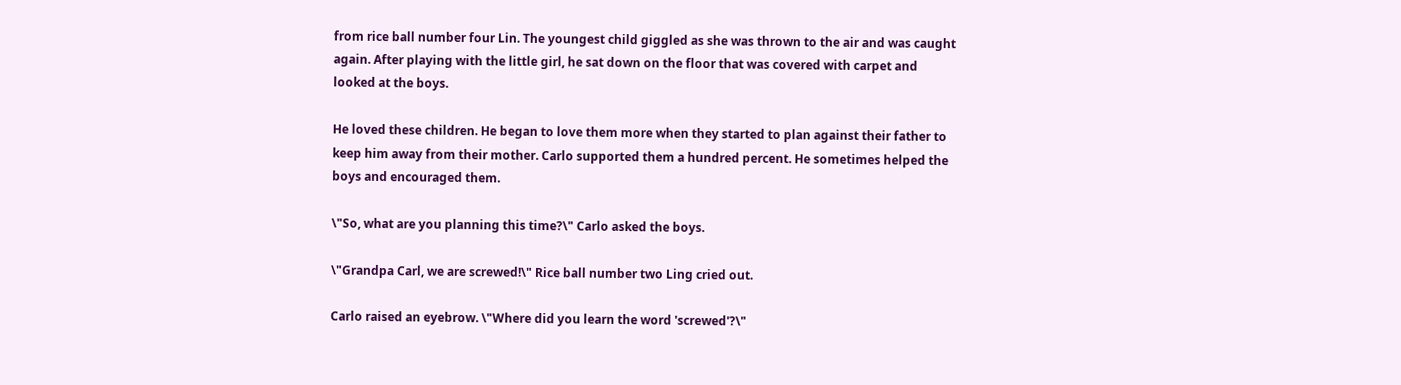from rice ball number four Lin. The youngest child giggled as she was thrown to the air and was caught again. After playing with the little girl, he sat down on the floor that was covered with carpet and looked at the boys.

He loved these children. He began to love them more when they started to plan against their father to keep him away from their mother. Carlo supported them a hundred percent. He sometimes helped the boys and encouraged them.

\"So, what are you planning this time?\" Carlo asked the boys.

\"Grandpa Carl, we are screwed!\" Rice ball number two Ling cried out.

Carlo raised an eyebrow. \"Where did you learn the word 'screwed'?\"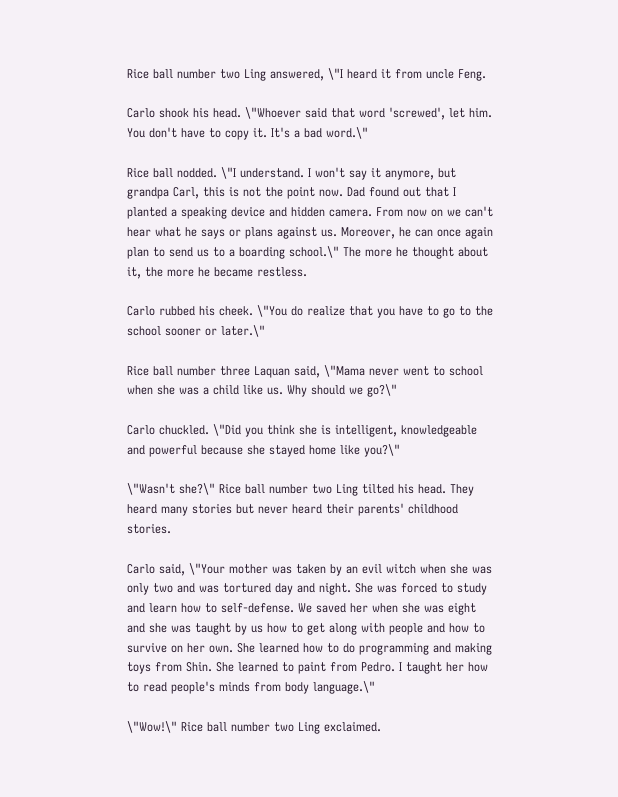Rice ball number two Ling answered, \"I heard it from uncle Feng.

Carlo shook his head. \"Whoever said that word 'screwed', let him. You don't have to copy it. It's a bad word.\"

Rice ball nodded. \"I understand. I won't say it anymore, but grandpa Carl, this is not the point now. Dad found out that I planted a speaking device and hidden camera. From now on we can't hear what he says or plans against us. Moreover, he can once again plan to send us to a boarding school.\" The more he thought about it, the more he became restless.

Carlo rubbed his cheek. \"You do realize that you have to go to the school sooner or later.\"

Rice ball number three Laquan said, \"Mama never went to school when she was a child like us. Why should we go?\"

Carlo chuckled. \"Did you think she is intelligent, knowledgeable and powerful because she stayed home like you?\"

\"Wasn't she?\" Rice ball number two Ling tilted his head. They heard many stories but never heard their parents' childhood stories.

Carlo said, \"Your mother was taken by an evil witch when she was only two and was tortured day and night. She was forced to study and learn how to self-defense. We saved her when she was eight and she was taught by us how to get along with people and how to survive on her own. She learned how to do programming and making toys from Shin. She learned to paint from Pedro. I taught her how to read people's minds from body language.\"

\"Wow!\" Rice ball number two Ling exclaimed.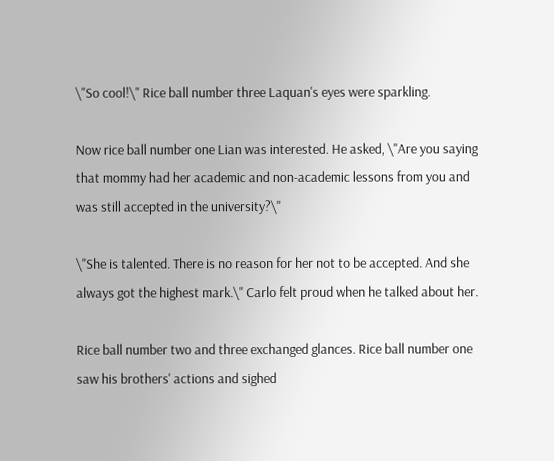\"So cool!\" Rice ball number three Laquan's eyes were sparkling.

Now rice ball number one Lian was interested. He asked, \"Are you saying that mommy had her academic and non-academic lessons from you and was still accepted in the university?\"

\"She is talented. There is no reason for her not to be accepted. And she always got the highest mark.\" Carlo felt proud when he talked about her.

Rice ball number two and three exchanged glances. Rice ball number one saw his brothers' actions and sighed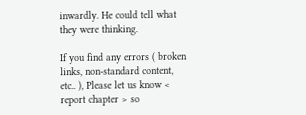inwardly. He could tell what they were thinking.

If you find any errors ( broken links, non-standard content, etc.. ), Please let us know < report chapter > so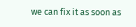we can fix it as soon as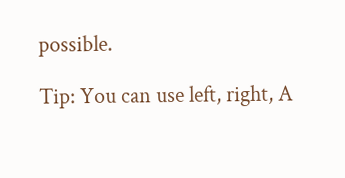possible.

Tip: You can use left, right, A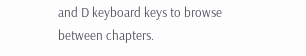and D keyboard keys to browse between chapters.